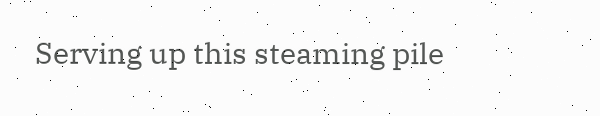Serving up this steaming pile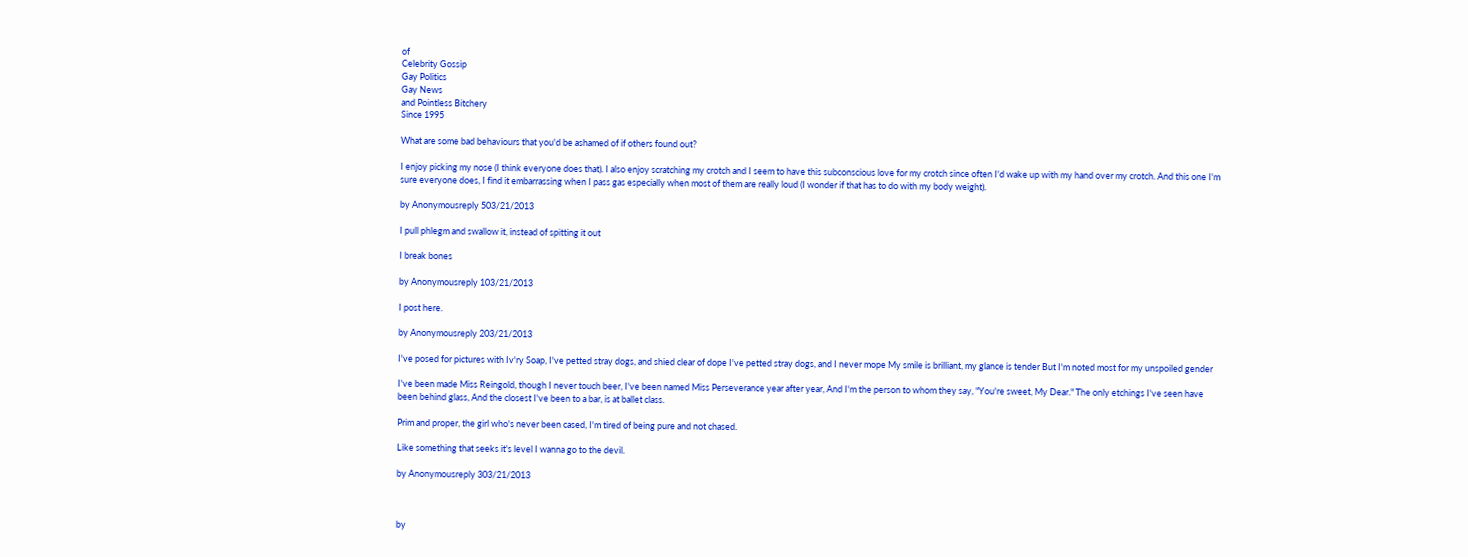of
Celebrity Gossip
Gay Politics
Gay News
and Pointless Bitchery
Since 1995

What are some bad behaviours that you'd be ashamed of if others found out?

I enjoy picking my nose (I think everyone does that). I also enjoy scratching my crotch and I seem to have this subconscious love for my crotch since often I'd wake up with my hand over my crotch. And this one I'm sure everyone does, I find it embarrassing when I pass gas especially when most of them are really loud (I wonder if that has to do with my body weight).

by Anonymousreply 503/21/2013

I pull phlegm and swallow it, instead of spitting it out

I break bones

by Anonymousreply 103/21/2013

I post here.

by Anonymousreply 203/21/2013

I've posed for pictures with Iv'ry Soap, I've petted stray dogs, and shied clear of dope I've petted stray dogs, and I never mope My smile is brilliant, my glance is tender But I'm noted most for my unspoiled gender

I've been made Miss Reingold, though I never touch beer, I've been named Miss Perseverance year after year, And I'm the person to whom they say, "You're sweet, My Dear." The only etchings I've seen have been behind glass, And the closest I've been to a bar, is at ballet class.

Prim and proper, the girl who's never been cased, I'm tired of being pure and not chased.

Like something that seeks it's level I wanna go to the devil.

by Anonymousreply 303/21/2013



by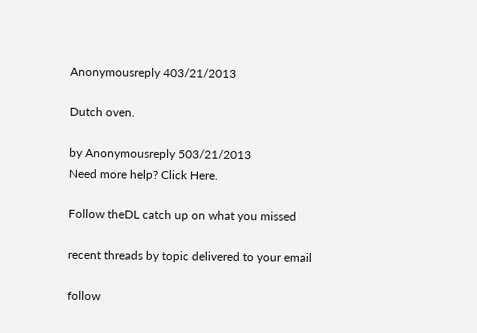Anonymousreply 403/21/2013

Dutch oven.

by Anonymousreply 503/21/2013
Need more help? Click Here.

Follow theDL catch up on what you missed

recent threads by topic delivered to your email

follow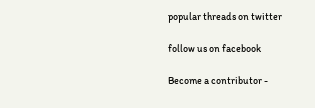popular threads on twitter

follow us on facebook

Become a contributor -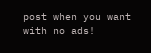post when you want with no ads!